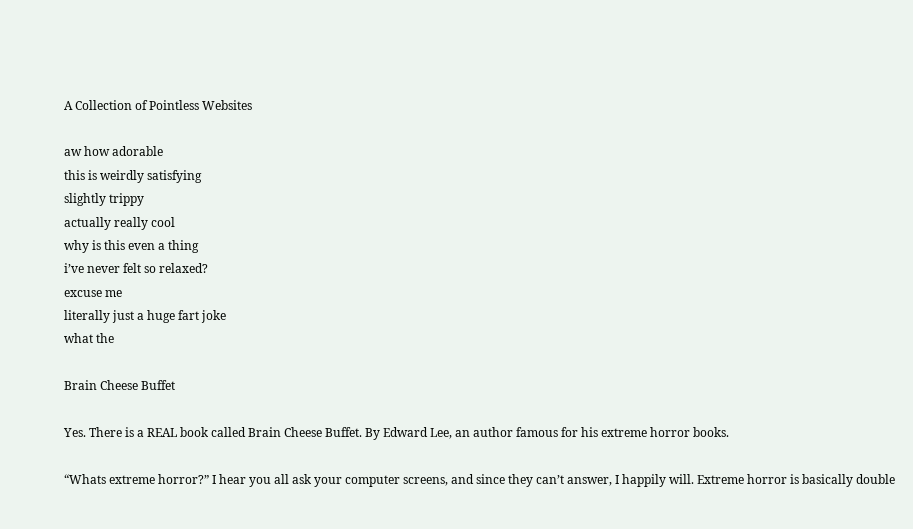A Collection of Pointless Websites

aw how adorable
this is weirdly satisfying
slightly trippy
actually really cool
why is this even a thing
i’ve never felt so relaxed?
excuse me
literally just a huge fart joke
what the

Brain Cheese Buffet

Yes. There is a REAL book called Brain Cheese Buffet. By Edward Lee, an author famous for his extreme horror books.

“Whats extreme horror?” I hear you all ask your computer screens, and since they can’t answer, I happily will. Extreme horror is basically double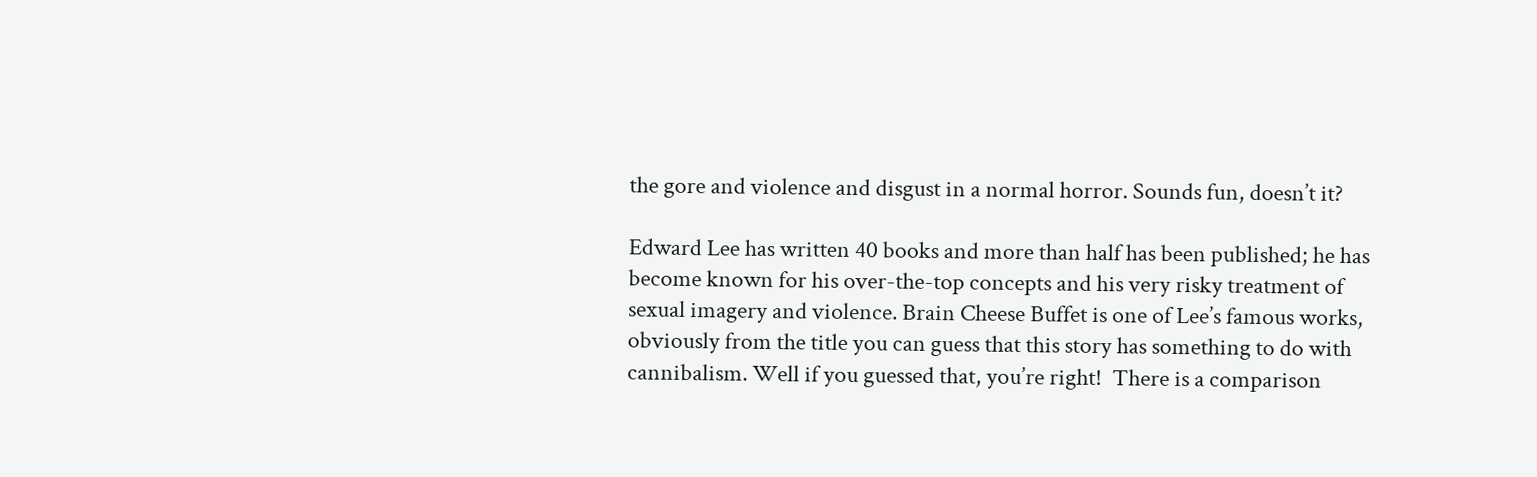the gore and violence and disgust in a normal horror. Sounds fun, doesn’t it?

Edward Lee has written 40 books and more than half has been published; he has become known for his over-the-top concepts and his very risky treatment of sexual imagery and violence. Brain Cheese Buffet is one of Lee’s famous works, obviously from the title you can guess that this story has something to do with cannibalism. Well if you guessed that, you’re right!  There is a comparison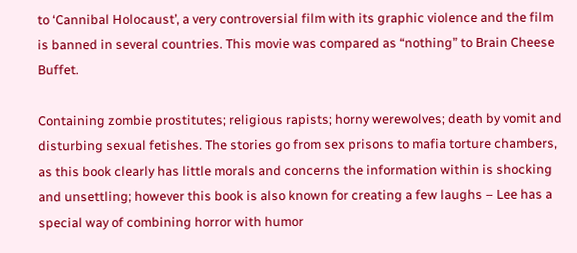to ‘Cannibal Holocaust’, a very controversial film with its graphic violence and the film is banned in several countries. This movie was compared as “nothing” to Brain Cheese Buffet.

Containing zombie prostitutes; religious rapists; horny werewolves; death by vomit and disturbing sexual fetishes. The stories go from sex prisons to mafia torture chambers, as this book clearly has little morals and concerns the information within is shocking and unsettling; however this book is also known for creating a few laughs – Lee has a special way of combining horror with humor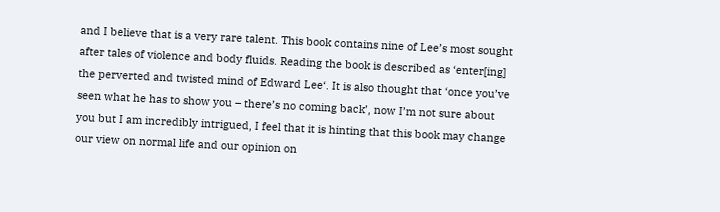and I believe that is a very rare talent. This book contains nine of Lee’s most sought after tales of violence and body fluids. Reading the book is described as ‘enter[ing] the perverted and twisted mind of Edward Lee‘. It is also thought that ‘once you’ve seen what he has to show you – there’s no coming back’, now I’m not sure about you but I am incredibly intrigued, I feel that it is hinting that this book may change our view on normal life and our opinion on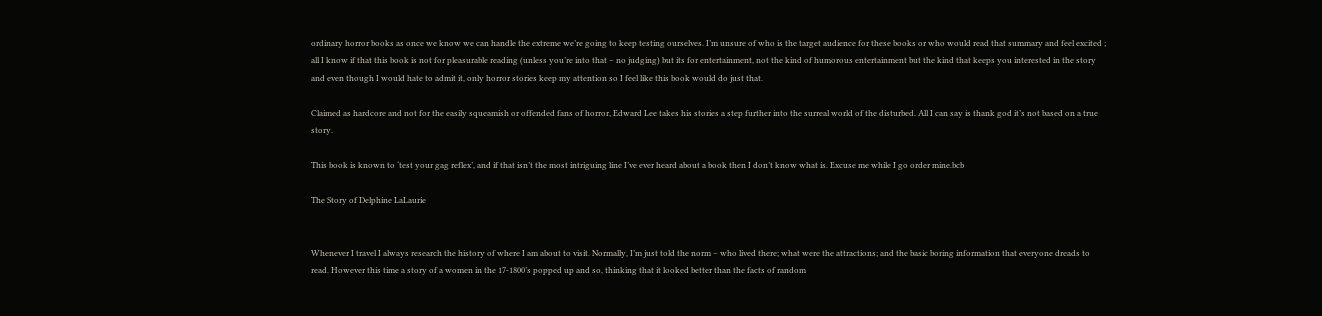ordinary horror books as once we know we can handle the extreme we’re going to keep testing ourselves. I’m unsure of who is the target audience for these books or who would read that summary and feel excited ; all I know if that this book is not for pleasurable reading (unless you’re into that – no judging) but its for entertainment, not the kind of humorous entertainment but the kind that keeps you interested in the story and even though I would hate to admit it, only horror stories keep my attention so I feel like this book would do just that.

Claimed as hardcore and not for the easily squeamish or offended fans of horror, Edward Lee takes his stories a step further into the surreal world of the disturbed. All I can say is thank god it’s not based on a true story.

This book is known to ‘test your gag reflex’, and if that isn’t the most intriguing line I’ve ever heard about a book then I don’t know what is. Excuse me while I go order mine.bcb

The Story of Delphine LaLaurie


Whenever I travel I always research the history of where I am about to visit. Normally, I’m just told the norm – who lived there; what were the attractions; and the basic boring information that everyone dreads to read. However this time a story of a women in the 17-1800’s popped up and so, thinking that it looked better than the facts of random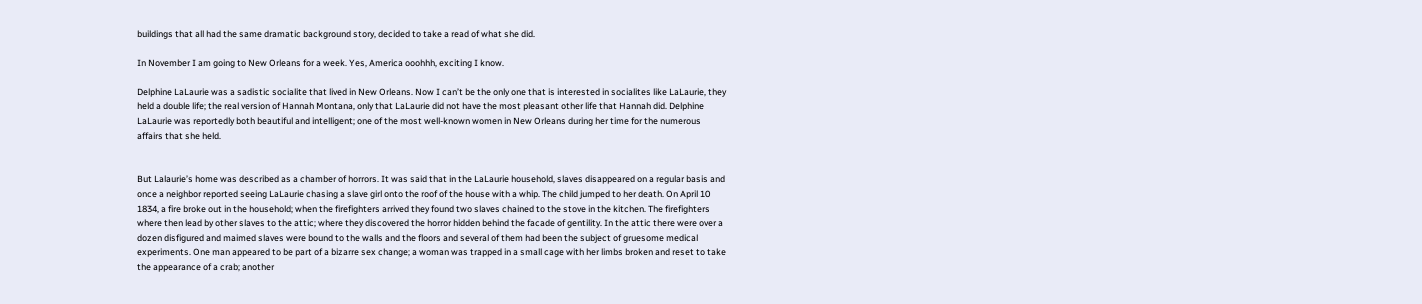buildings that all had the same dramatic background story, decided to take a read of what she did.

In November I am going to New Orleans for a week. Yes, America ooohhh, exciting I know.

Delphine LaLaurie was a sadistic socialite that lived in New Orleans. Now I can’t be the only one that is interested in socialites like LaLaurie, they held a double life; the real version of Hannah Montana, only that LaLaurie did not have the most pleasant other life that Hannah did. Delphine LaLaurie was reportedly both beautiful and intelligent; one of the most well-known women in New Orleans during her time for the numerous affairs that she held.


But Lalaurie’s home was described as a chamber of horrors. It was said that in the LaLaurie household, slaves disappeared on a regular basis and once a neighbor reported seeing LaLaurie chasing a slave girl onto the roof of the house with a whip. The child jumped to her death. On April 10 1834, a fire broke out in the household; when the firefighters arrived they found two slaves chained to the stove in the kitchen. The firefighters where then lead by other slaves to the attic; where they discovered the horror hidden behind the facade of gentility. In the attic there were over a dozen disfigured and maimed slaves were bound to the walls and the floors and several of them had been the subject of gruesome medical experiments. One man appeared to be part of a bizarre sex change; a woman was trapped in a small cage with her limbs broken and reset to take the appearance of a crab; another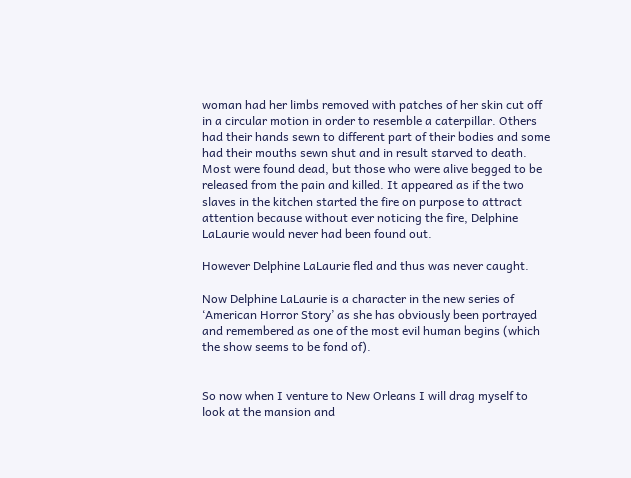woman had her limbs removed with patches of her skin cut off in a circular motion in order to resemble a caterpillar. Others had their hands sewn to different part of their bodies and some had their mouths sewn shut and in result starved to death. Most were found dead, but those who were alive begged to be released from the pain and killed. It appeared as if the two slaves in the kitchen started the fire on purpose to attract attention because without ever noticing the fire, Delphine LaLaurie would never had been found out.

However Delphine LaLaurie fled and thus was never caught.

Now Delphine LaLaurie is a character in the new series of ‘American Horror Story’ as she has obviously been portrayed and remembered as one of the most evil human begins (which the show seems to be fond of).


So now when I venture to New Orleans I will drag myself to look at the mansion and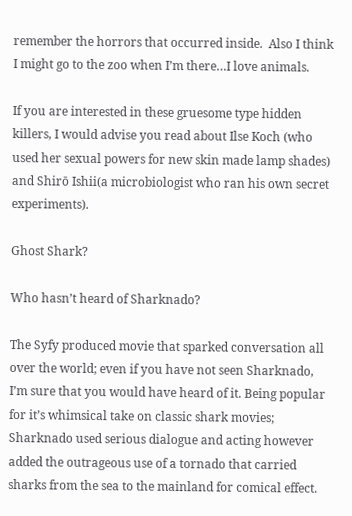remember the horrors that occurred inside.  Also I think I might go to the zoo when I’m there…I love animals.

If you are interested in these gruesome type hidden killers, I would advise you read about Ilse Koch (who used her sexual powers for new skin made lamp shades) and Shirō Ishii(a microbiologist who ran his own secret experiments).

Ghost Shark?

Who hasn’t heard of Sharknado?

The Syfy produced movie that sparked conversation all over the world; even if you have not seen Sharknado, I’m sure that you would have heard of it. Being popular for it’s whimsical take on classic shark movies; Sharknado used serious dialogue and acting however added the outrageous use of a tornado that carried sharks from the sea to the mainland for comical effect.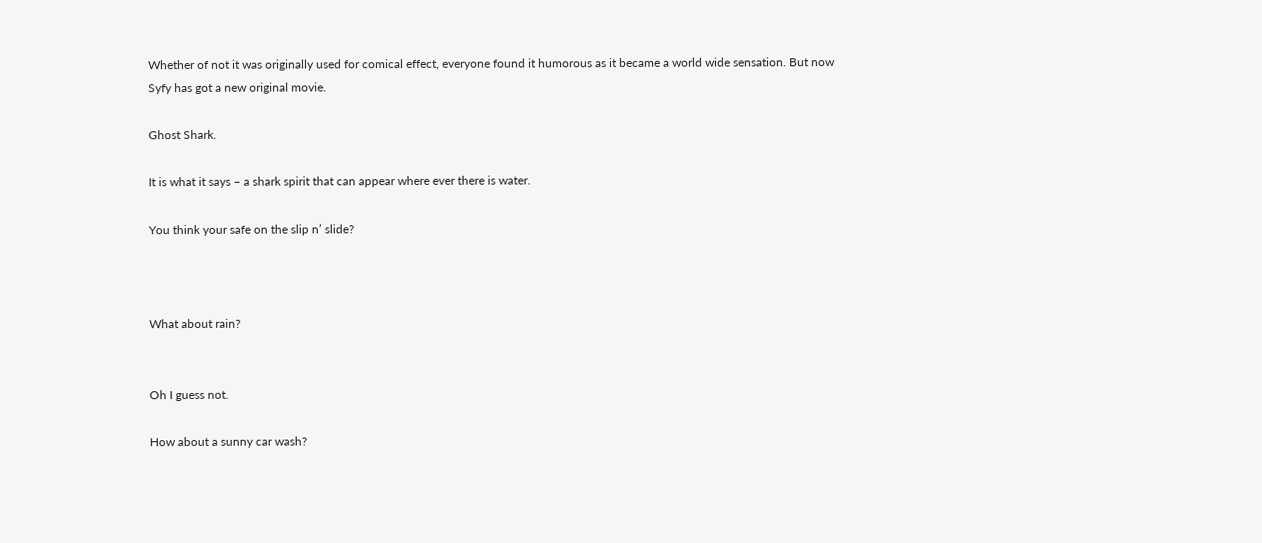Whether of not it was originally used for comical effect, everyone found it humorous as it became a world wide sensation. But now Syfy has got a new original movie.

Ghost Shark.

It is what it says – a shark spirit that can appear where ever there is water.

You think your safe on the slip n’ slide?



What about rain?


Oh I guess not.

How about a sunny car wash?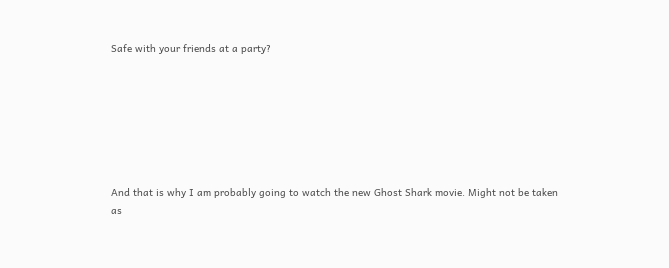Safe with your friends at a party?







And that is why I am probably going to watch the new Ghost Shark movie. Might not be taken as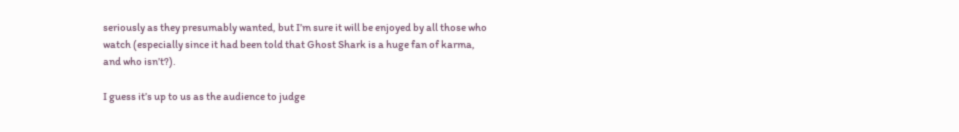seriously as they presumably wanted, but I’m sure it will be enjoyed by all those who watch (especially since it had been told that Ghost Shark is a huge fan of karma, and who isn’t?).

I guess it’s up to us as the audience to judge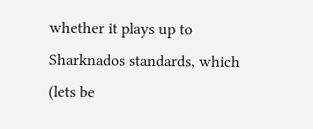whether it plays up to Sharknados standards, which (lets be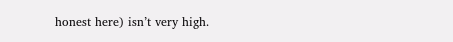honest here) isn’t very high.